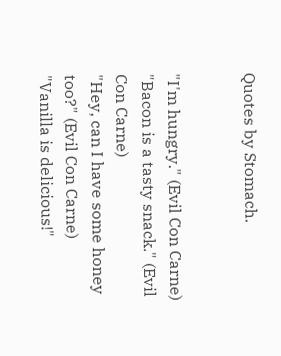Quotes by Stomach.


"I'm hungry." (Evil Con Carne)
"Bacon is a tasty snack." (Evil Con Carne)
"Hey, can I have some honey too?" (Evil Con Carne)
"Vanilla is delicious!"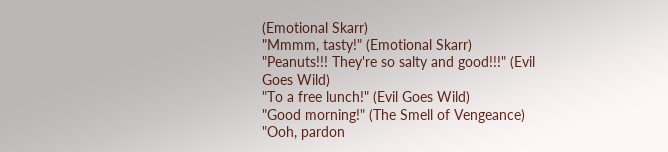(Emotional Skarr)
"Mmmm, tasty!" (Emotional Skarr)
"Peanuts!!! They're so salty and good!!!" (Evil Goes Wild)
"To a free lunch!" (Evil Goes Wild)
"Good morning!" (The Smell of Vengeance)
"Ooh, pardon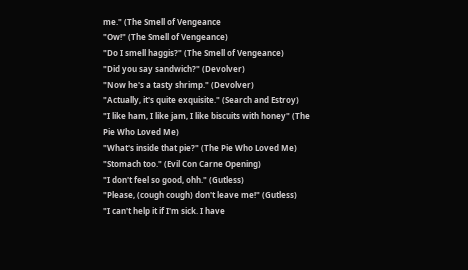me." (The Smell of Vengeance
"Ow!" (The Smell of Vengeance)
"Do I smell haggis?" (The Smell of Vengeance)
"Did you say sandwich?" (Devolver)
"Now he's a tasty shrimp." (Devolver)
"Actually, it's quite exquisite." (Search and Estroy)
"I like ham, I like jam, I like biscuits with honey" (The Pie Who Loved Me)
"What's inside that pie?" (The Pie Who Loved Me)
"Stomach too." (Evil Con Carne Opening)
"I don't feel so good, ohh." (Gutless)
"Please, (cough cough) don't leave me!" (Gutless)
"I can't help it if I'm sick. I have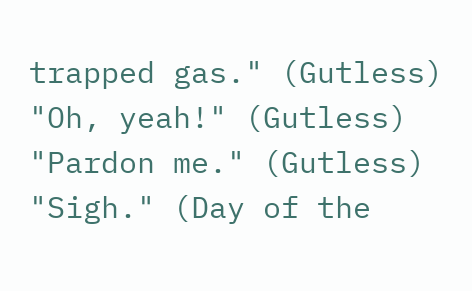trapped gas." (Gutless)
"Oh, yeah!" (Gutless)
"Pardon me." (Gutless)
"Sigh." (Day of the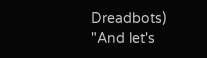Dreadbots)
"And let's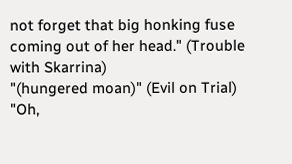not forget that big honking fuse coming out of her head." (Trouble with Skarrina)
"(hungered moan)" (Evil on Trial)
"Oh,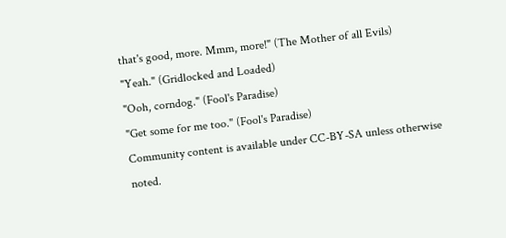that's good, more. Mmm, more!" (The Mother of all Evils)
"Yeah." (Gridlocked and Loaded)
"Ooh, corndog." (Fool's Paradise)
"Get some for me too." (Fool's Paradise)
Community content is available under CC-BY-SA unless otherwise noted.